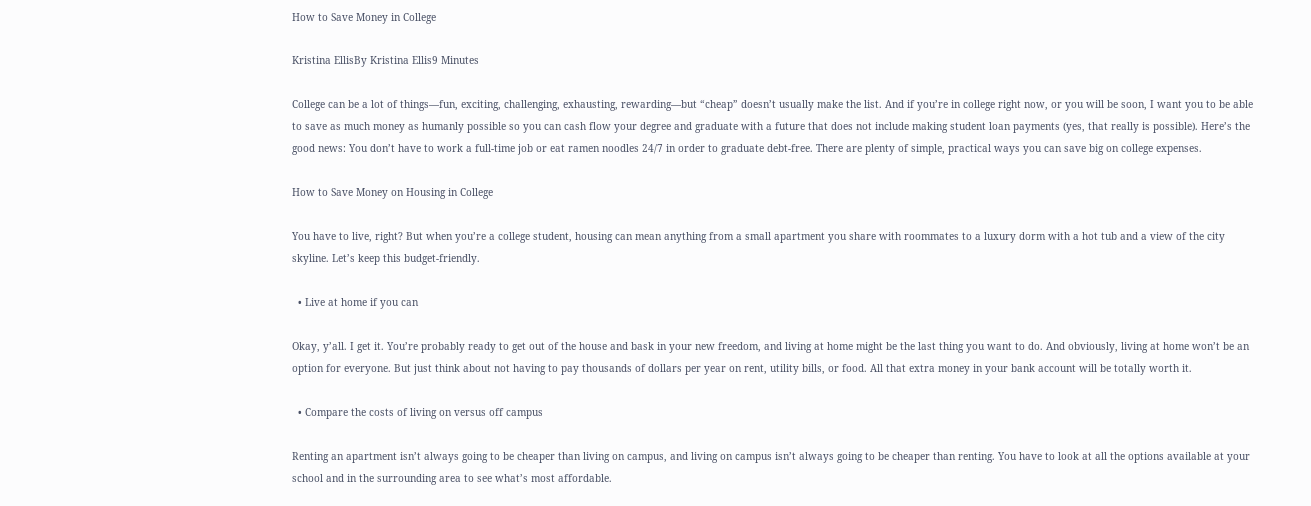How to Save Money in College

Kristina EllisBy Kristina Ellis9 Minutes

College can be a lot of things—fun, exciting, challenging, exhausting, rewarding—but “cheap” doesn’t usually make the list. And if you’re in college right now, or you will be soon, I want you to be able to save as much money as humanly possible so you can cash flow your degree and graduate with a future that does not include making student loan payments (yes, that really is possible). Here’s the good news: You don’t have to work a full-time job or eat ramen noodles 24/7 in order to graduate debt-free. There are plenty of simple, practical ways you can save big on college expenses.

How to Save Money on Housing in College

You have to live, right? But when you’re a college student, housing can mean anything from a small apartment you share with roommates to a luxury dorm with a hot tub and a view of the city skyline. Let’s keep this budget-friendly.

  • Live at home if you can

Okay, y’all. I get it. You’re probably ready to get out of the house and bask in your new freedom, and living at home might be the last thing you want to do. And obviously, living at home won’t be an option for everyone. But just think about not having to pay thousands of dollars per year on rent, utility bills, or food. All that extra money in your bank account will be totally worth it.

  • Compare the costs of living on versus off campus

Renting an apartment isn’t always going to be cheaper than living on campus, and living on campus isn’t always going to be cheaper than renting. You have to look at all the options available at your school and in the surrounding area to see what’s most affordable.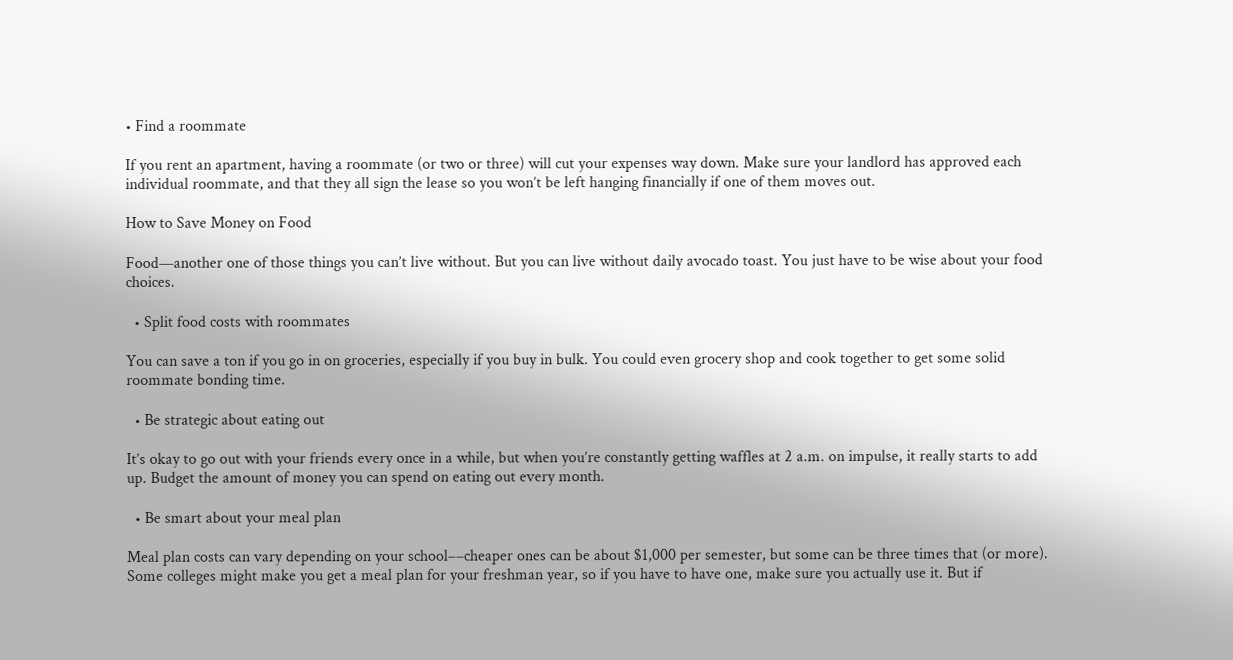• Find a roommate

If you rent an apartment, having a roommate (or two or three) will cut your expenses way down. Make sure your landlord has approved each individual roommate, and that they all sign the lease so you won’t be left hanging financially if one of them moves out.

How to Save Money on Food

Food—another one of those things you can’t live without. But you can live without daily avocado toast. You just have to be wise about your food choices.

  • Split food costs with roommates

You can save a ton if you go in on groceries, especially if you buy in bulk. You could even grocery shop and cook together to get some solid roommate bonding time.

  • Be strategic about eating out

It’s okay to go out with your friends every once in a while, but when you’re constantly getting waffles at 2 a.m. on impulse, it really starts to add up. Budget the amount of money you can spend on eating out every month.

  • Be smart about your meal plan

Meal plan costs can vary depending on your school––cheaper ones can be about $1,000 per semester, but some can be three times that (or more). Some colleges might make you get a meal plan for your freshman year, so if you have to have one, make sure you actually use it. But if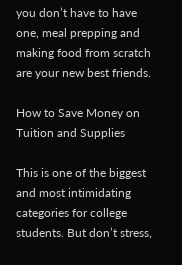you don’t have to have one, meal prepping and making food from scratch are your new best friends.

How to Save Money on Tuition and Supplies

This is one of the biggest and most intimidating categories for college students. But don’t stress,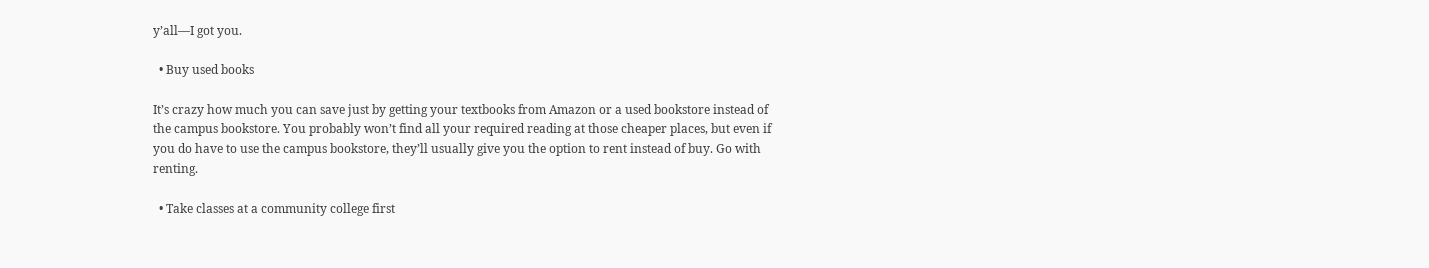y’all––I got you.

  • Buy used books

It’s crazy how much you can save just by getting your textbooks from Amazon or a used bookstore instead of the campus bookstore. You probably won’t find all your required reading at those cheaper places, but even if you do have to use the campus bookstore, they’ll usually give you the option to rent instead of buy. Go with renting.

  • Take classes at a community college first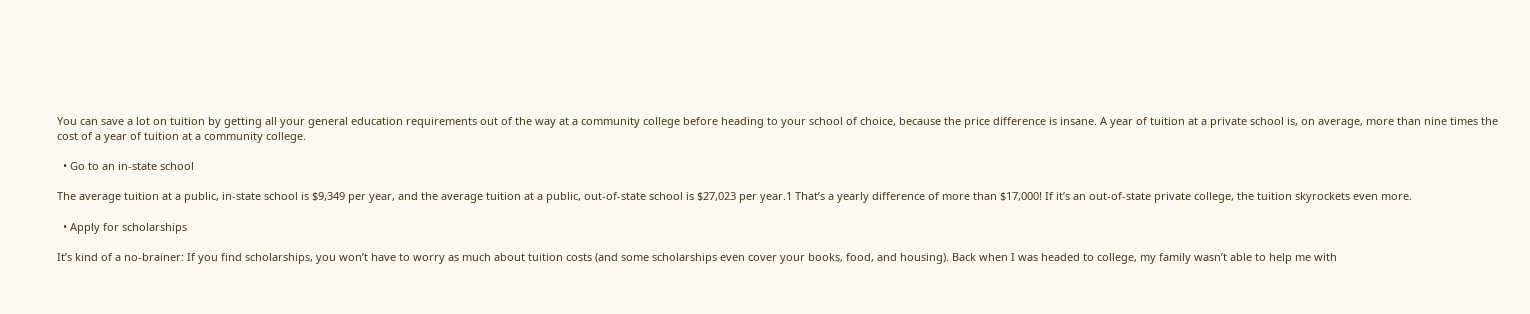You can save a lot on tuition by getting all your general education requirements out of the way at a community college before heading to your school of choice, because the price difference is insane. A year of tuition at a private school is, on average, more than nine times the cost of a year of tuition at a community college.

  • Go to an in-state school

The average tuition at a public, in-state school is $9,349 per year, and the average tuition at a public, out-of-state school is $27,023 per year.1 That’s a yearly difference of more than $17,000! If it’s an out-of-state private college, the tuition skyrockets even more.

  • Apply for scholarships

It’s kind of a no-brainer: If you find scholarships, you won’t have to worry as much about tuition costs (and some scholarships even cover your books, food, and housing). Back when I was headed to college, my family wasn’t able to help me with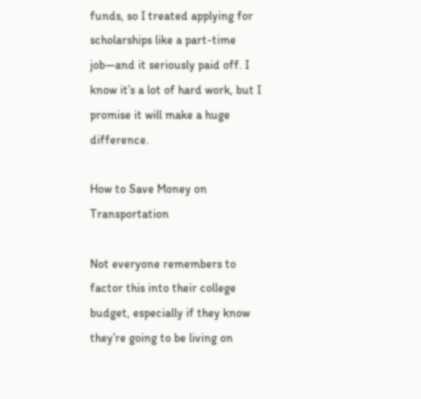funds, so I treated applying for scholarships like a part-time job—and it seriously paid off. I know it’s a lot of hard work, but I promise it will make a huge difference.

How to Save Money on Transportation

Not everyone remembers to factor this into their college budget, especially if they know they’re going to be living on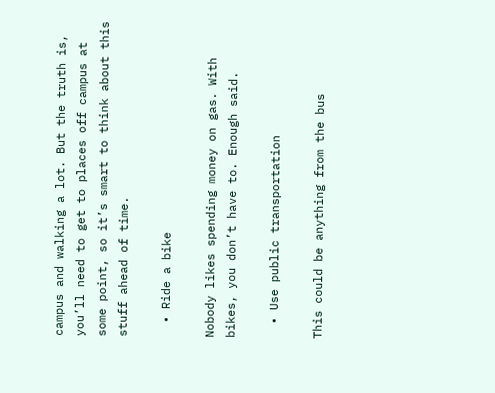campus and walking a lot. But the truth is, you’ll need to get to places off campus at some point, so it’s smart to think about this stuff ahead of time.

  • Ride a bike

Nobody likes spending money on gas. With bikes, you don’t have to. Enough said.

  • Use public transportation

This could be anything from the bus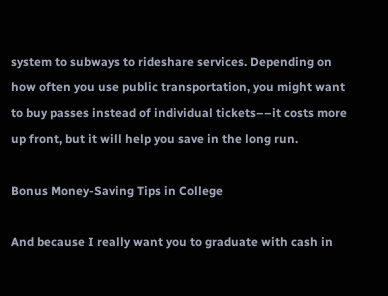system to subways to rideshare services. Depending on how often you use public transportation, you might want to buy passes instead of individual tickets––it costs more up front, but it will help you save in the long run.

Bonus Money-Saving Tips in College

And because I really want you to graduate with cash in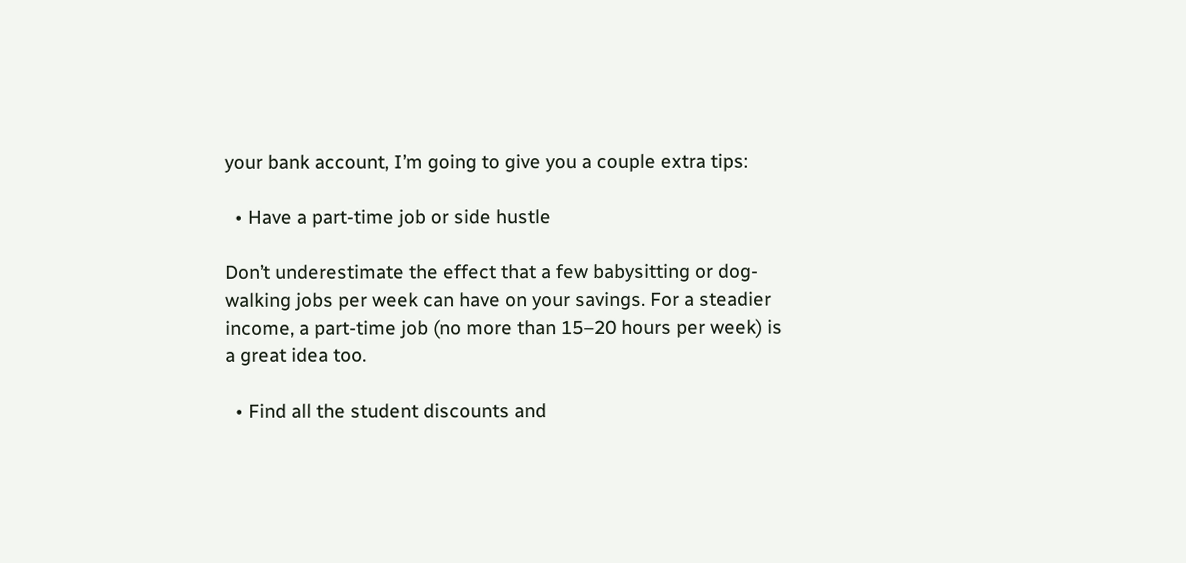your bank account, I’m going to give you a couple extra tips:

  • Have a part-time job or side hustle

Don’t underestimate the effect that a few babysitting or dog-walking jobs per week can have on your savings. For a steadier income, a part-time job (no more than 15–20 hours per week) is a great idea too.

  • Find all the student discounts and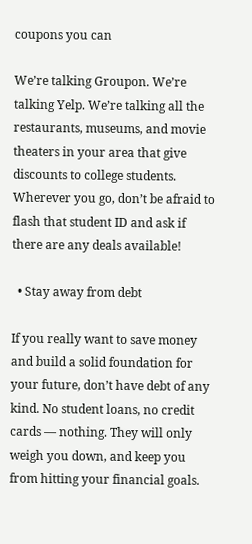coupons you can

We’re talking Groupon. We’re talking Yelp. We’re talking all the restaurants, museums, and movie theaters in your area that give discounts to college students. Wherever you go, don’t be afraid to flash that student ID and ask if there are any deals available!

  • Stay away from debt

If you really want to save money and build a solid foundation for your future, don’t have debt of any kind. No student loans, no credit cards — nothing. They will only weigh you down, and keep you from hitting your financial goals.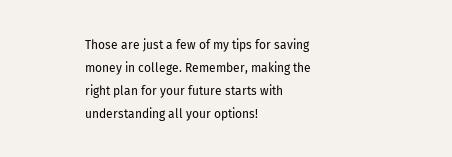Those are just a few of my tips for saving money in college. Remember, making the right plan for your future starts with understanding all your options!